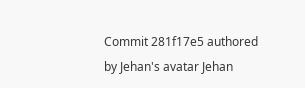Commit 281f17e5 authored by Jehan's avatar Jehan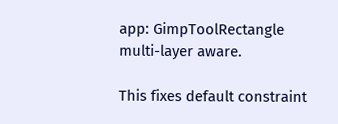app: GimpToolRectangle multi-layer aware.

This fixes default constraint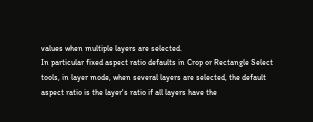values when multiple layers are selected.
In particular fixed aspect ratio defaults in Crop or Rectangle Select
tools, in layer mode, when several layers are selected, the default
aspect ratio is the layer's ratio if all layers have the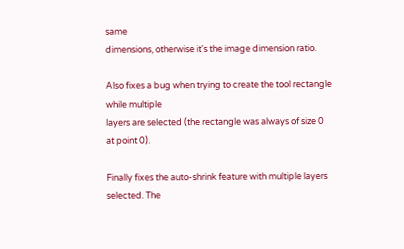same
dimensions, otherwise it's the image dimension ratio.

Also fixes a bug when trying to create the tool rectangle while multiple
layers are selected (the rectangle was always of size 0 at point 0).

Finally fixes the auto-shrink feature with multiple layers selected. The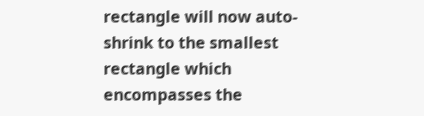rectangle will now auto-shrink to the smallest rectangle which
encompasses the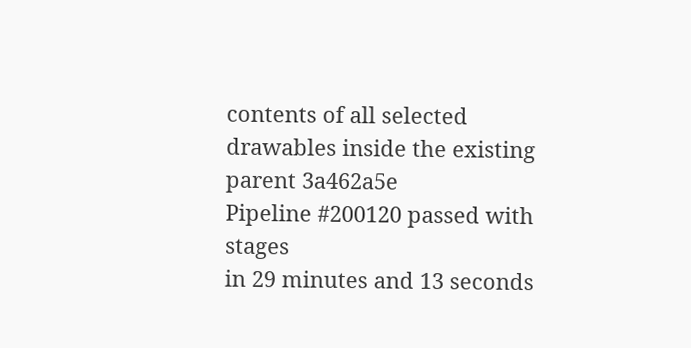contents of all selected drawables inside the existing
parent 3a462a5e
Pipeline #200120 passed with stages
in 29 minutes and 13 seconds